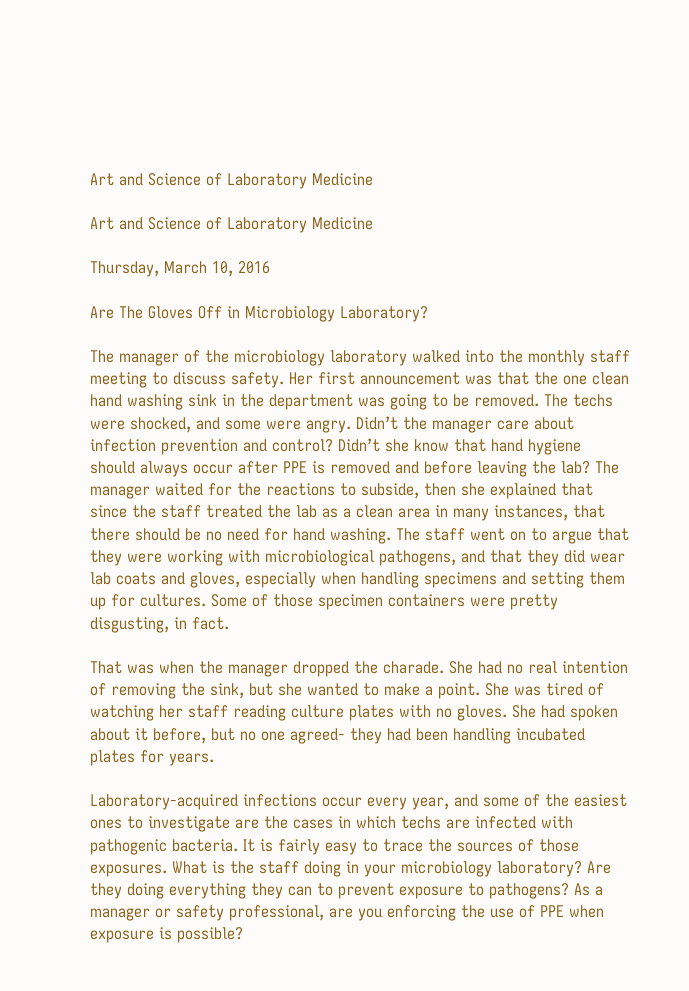Art and Science of Laboratory Medicine

Art and Science of Laboratory Medicine

Thursday, March 10, 2016

Are The Gloves Off in Microbiology Laboratory?

The manager of the microbiology laboratory walked into the monthly staff meeting to discuss safety. Her first announcement was that the one clean hand washing sink in the department was going to be removed. The techs were shocked, and some were angry. Didn’t the manager care about infection prevention and control? Didn’t she know that hand hygiene should always occur after PPE is removed and before leaving the lab? The manager waited for the reactions to subside, then she explained that since the staff treated the lab as a clean area in many instances, that there should be no need for hand washing. The staff went on to argue that they were working with microbiological pathogens, and that they did wear lab coats and gloves, especially when handling specimens and setting them up for cultures. Some of those specimen containers were pretty disgusting, in fact.

That was when the manager dropped the charade. She had no real intention of removing the sink, but she wanted to make a point. She was tired of watching her staff reading culture plates with no gloves. She had spoken about it before, but no one agreed- they had been handling incubated plates for years.

Laboratory-acquired infections occur every year, and some of the easiest ones to investigate are the cases in which techs are infected with pathogenic bacteria. It is fairly easy to trace the sources of those exposures. What is the staff doing in your microbiology laboratory? Are they doing everything they can to prevent exposure to pathogens? As a manager or safety professional, are you enforcing the use of PPE when exposure is possible?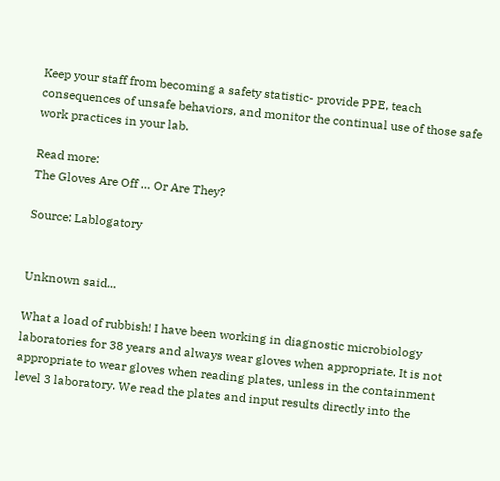Keep your staff from becoming a safety statistic- provide PPE, teach consequences of unsafe behaviors, and monitor the continual use of those safe work practices in your lab.

Read more:
The Gloves Are Off … Or Are They?

Source: Lablogatory


Unknown said...

What a load of rubbish! I have been working in diagnostic microbiology laboratories for 38 years and always wear gloves when appropriate. It is not appropriate to wear gloves when reading plates, unless in the containment level 3 laboratory. We read the plates and input results directly into the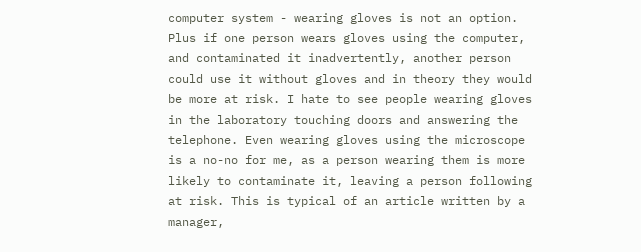computer system - wearing gloves is not an option. Plus if one person wears gloves using the computer, and contaminated it inadvertently, another person could use it without gloves and in theory they would be more at risk. I hate to see people wearing gloves in the laboratory touching doors and answering the telephone. Even wearing gloves using the microscope is a no-no for me, as a person wearing them is more likely to contaminate it, leaving a person following at risk. This is typical of an article written by a manager,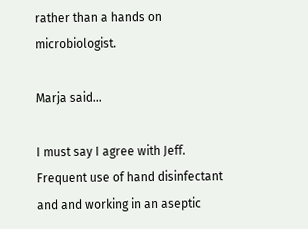rather than a hands on microbiologist.

Marja said...

I must say I agree with Jeff. Frequent use of hand disinfectant and and working in an aseptic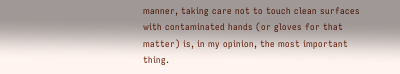manner, taking care not to touch clean surfaces with contaminated hands (or gloves for that matter) is, in my opinion, the most important thing.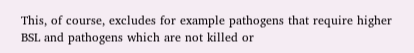This, of course, excludes for example pathogens that require higher BSL and pathogens which are not killed or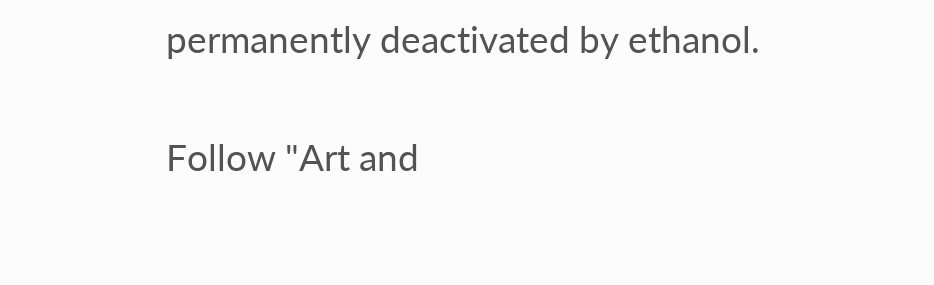permanently deactivated by ethanol.

Follow "Art and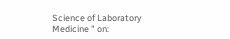Science of Laboratory Medicine " on: